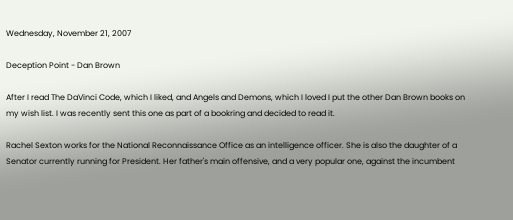Wednesday, November 21, 2007

Deception Point - Dan Brown

After I read The DaVinci Code, which I liked, and Angels and Demons, which I loved I put the other Dan Brown books on my wish list. I was recently sent this one as part of a bookring and decided to read it.

Rachel Sexton works for the National Reconnaissance Office as an intelligence officer. She is also the daughter of a Senator currently running for President. Her father's main offensive, and a very popular one, against the incumbent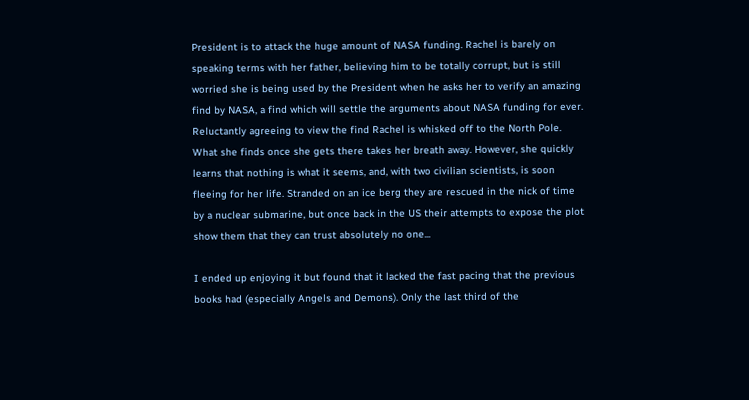President is to attack the huge amount of NASA funding. Rachel is barely on speaking terms with her father, believing him to be totally corrupt, but is still worried she is being used by the President when he asks her to verify an amazing find by NASA, a find which will settle the arguments about NASA funding for ever. Reluctantly agreeing to view the find Rachel is whisked off to the North Pole. What she finds once she gets there takes her breath away. However, she quickly learns that nothing is what it seems, and, with two civilian scientists, is soon fleeing for her life. Stranded on an ice berg they are rescued in the nick of time by a nuclear submarine, but once back in the US their attempts to expose the plot show them that they can trust absolutely no one...

I ended up enjoying it but found that it lacked the fast pacing that the previous books had (especially Angels and Demons). Only the last third of the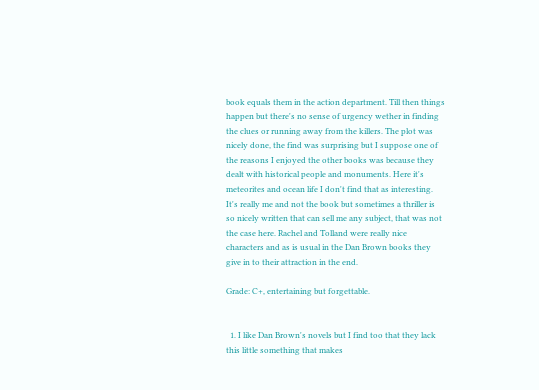book equals them in the action department. Till then things happen but there's no sense of urgency wether in finding the clues or running away from the killers. The plot was nicely done, the find was surprising but I suppose one of the reasons I enjoyed the other books was because they dealt with historical people and monuments. Here it's meteorites and ocean life I don't find that as interesting. It's really me and not the book but sometimes a thriller is so nicely written that can sell me any subject, that was not the case here. Rachel and Tolland were really nice characters and as is usual in the Dan Brown books they give in to their attraction in the end.

Grade: C+, entertaining but forgettable.


  1. I like Dan Brown's novels but I find too that they lack this little something that makes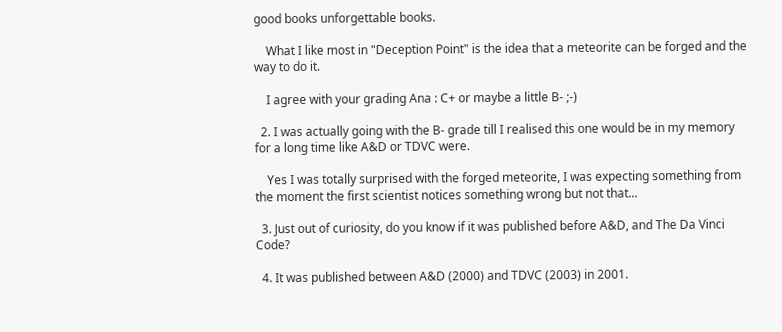good books unforgettable books.

    What I like most in "Deception Point" is the idea that a meteorite can be forged and the way to do it.

    I agree with your grading Ana : C+ or maybe a little B- ;-)

  2. I was actually going with the B- grade till I realised this one would be in my memory for a long time like A&D or TDVC were.

    Yes I was totally surprised with the forged meteorite, I was expecting something from the moment the first scientist notices something wrong but not that...

  3. Just out of curiosity, do you know if it was published before A&D, and The Da Vinci Code?

  4. It was published between A&D (2000) and TDVC (2003) in 2001.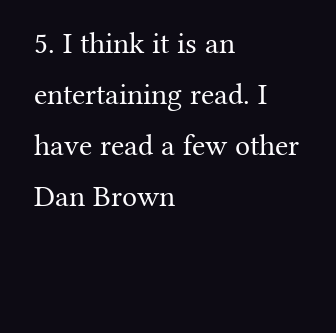5. I think it is an entertaining read. I have read a few other Dan Brown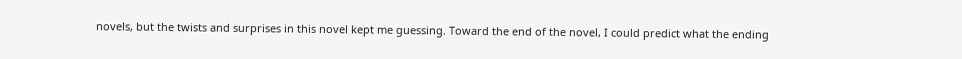novels, but the twists and surprises in this novel kept me guessing. Toward the end of the novel, I could predict what the ending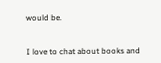would be.


I love to chat about books and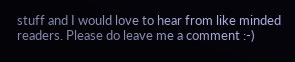stuff and I would love to hear from like minded readers. Please do leave me a comment :-)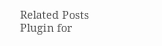Related Posts Plugin for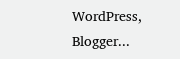WordPress, Blogger...